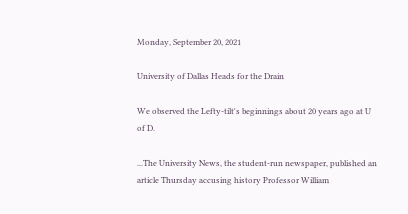Monday, September 20, 2021

University of Dallas Heads for the Drain

We observed the Lefty-tilt's beginnings about 20 years ago at U of D.

...The University News, the student-run newspaper, published an article Thursday accusing history Professor William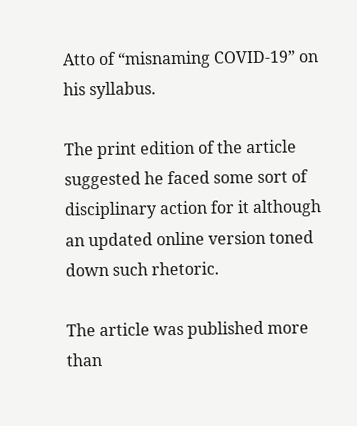Atto of “misnaming COVID-19” on his syllabus.

The print edition of the article suggested he faced some sort of disciplinary action for it although an updated online version toned down such rhetoric.

The article was published more than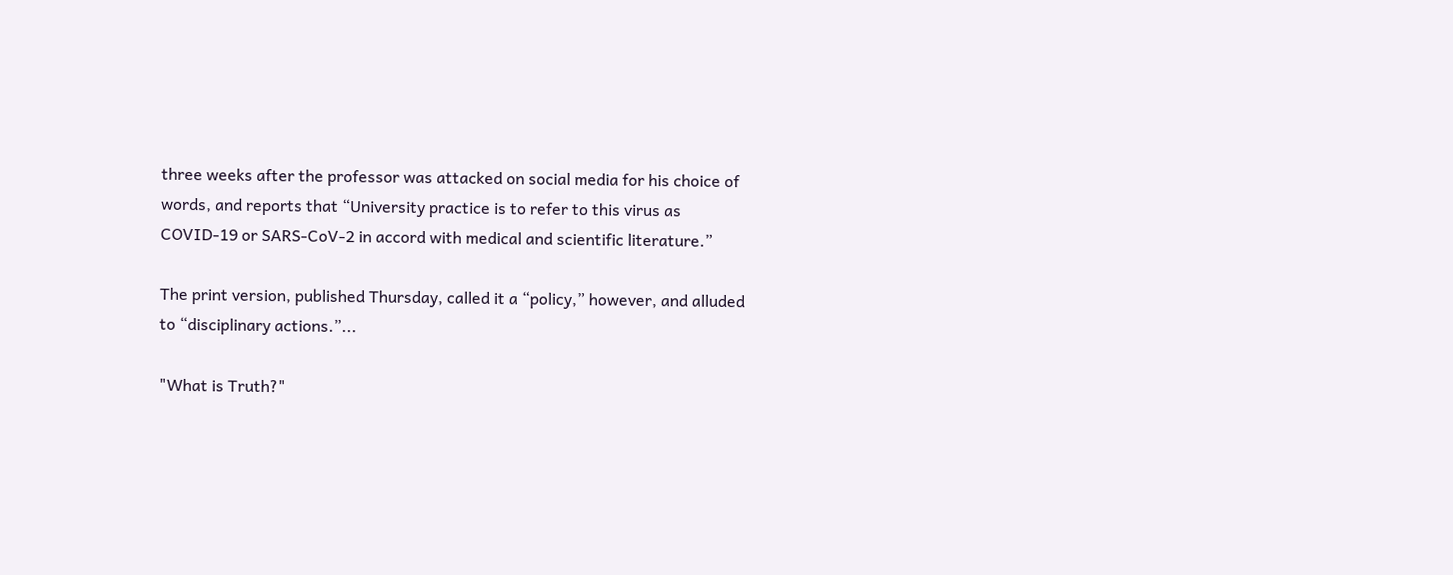three weeks after the professor was attacked on social media for his choice of words, and reports that “University practice is to refer to this virus as COVID-19 or SARS-CoV-2 in accord with medical and scientific literature.”

The print version, published Thursday, called it a “policy,” however, and alluded to “disciplinary actions.”...

"What is Truth?"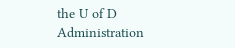the U of D Administration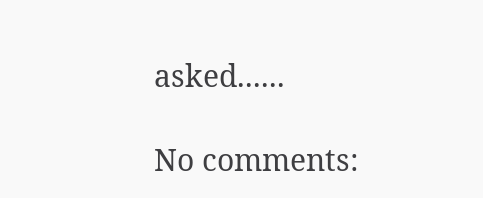asked......

No comments: